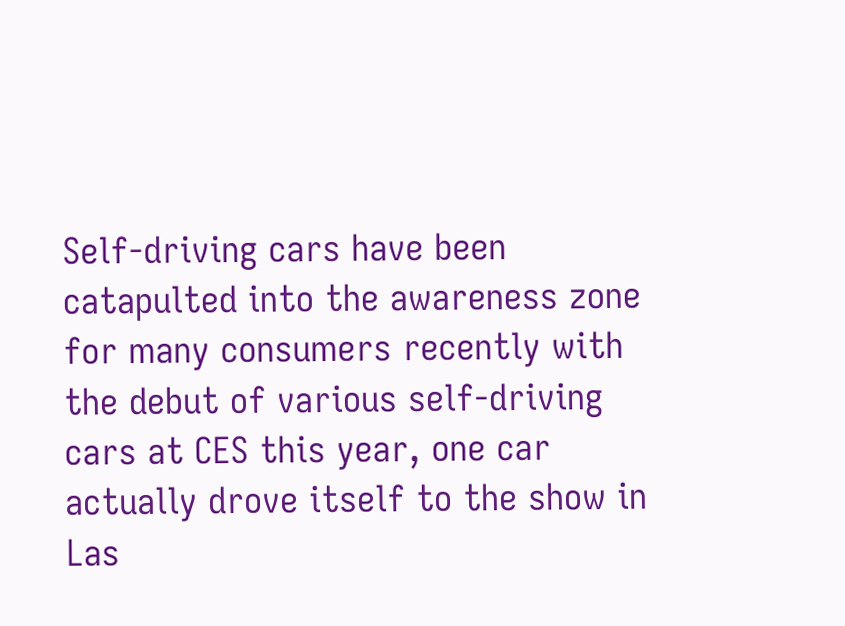Self-driving cars have been catapulted into the awareness zone for many consumers recently with the debut of various self-driving cars at CES this year, one car actually drove itself to the show in Las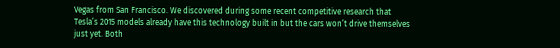Vegas from San Francisco. We discovered during some recent competitive research that Tesla’s 2015 models already have this technology built in but the cars won’t drive themselves just yet. Both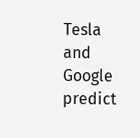Tesla and Google predict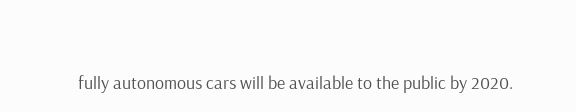fully autonomous cars will be available to the public by 2020.